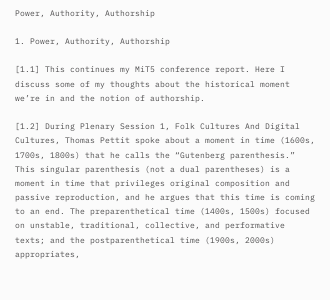Power, Authority, Authorship

1. Power, Authority, Authorship

[1.1] This continues my MiT5 conference report. Here I discuss some of my thoughts about the historical moment we’re in and the notion of authorship.

[1.2] During Plenary Session 1, Folk Cultures And Digital Cultures, Thomas Pettit spoke about a moment in time (1600s, 1700s, 1800s) that he calls the “Gutenberg parenthesis.” This singular parenthesis (not a dual parentheses) is a moment in time that privileges original composition and passive reproduction, and he argues that this time is coming to an end. The preparenthetical time (1400s, 1500s) focused on unstable, traditional, collective, and performative texts; and the postparenthetical time (1900s, 2000s) appropriates,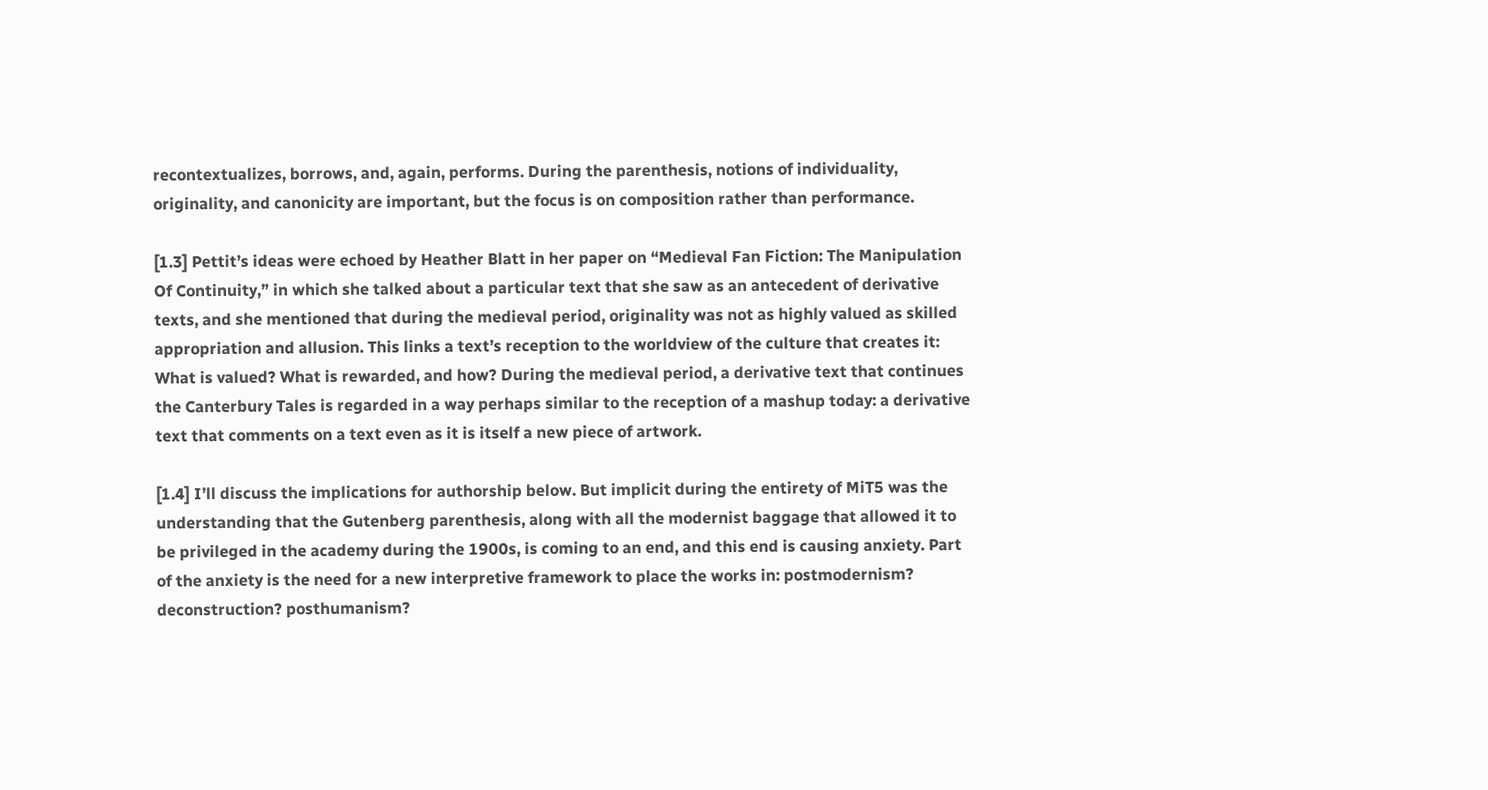recontextualizes, borrows, and, again, performs. During the parenthesis, notions of individuality, originality, and canonicity are important, but the focus is on composition rather than performance.

[1.3] Pettit’s ideas were echoed by Heather Blatt in her paper on “Medieval Fan Fiction: The Manipulation Of Continuity,” in which she talked about a particular text that she saw as an antecedent of derivative texts, and she mentioned that during the medieval period, originality was not as highly valued as skilled appropriation and allusion. This links a text’s reception to the worldview of the culture that creates it: What is valued? What is rewarded, and how? During the medieval period, a derivative text that continues the Canterbury Tales is regarded in a way perhaps similar to the reception of a mashup today: a derivative text that comments on a text even as it is itself a new piece of artwork.

[1.4] I’ll discuss the implications for authorship below. But implicit during the entirety of MiT5 was the understanding that the Gutenberg parenthesis, along with all the modernist baggage that allowed it to be privileged in the academy during the 1900s, is coming to an end, and this end is causing anxiety. Part of the anxiety is the need for a new interpretive framework to place the works in: postmodernism? deconstruction? posthumanism?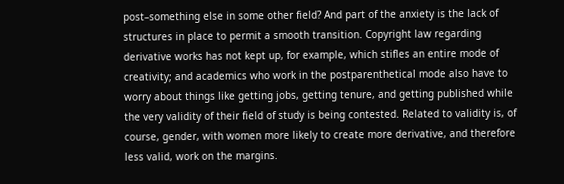post–something else in some other field? And part of the anxiety is the lack of structures in place to permit a smooth transition. Copyright law regarding derivative works has not kept up, for example, which stifles an entire mode of creativity; and academics who work in the postparenthetical mode also have to worry about things like getting jobs, getting tenure, and getting published while the very validity of their field of study is being contested. Related to validity is, of course, gender, with women more likely to create more derivative, and therefore less valid, work on the margins.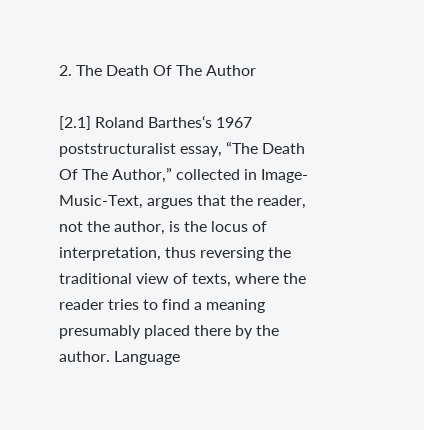2. The Death Of The Author

[2.1] Roland Barthes‘s 1967 poststructuralist essay, “The Death Of The Author,” collected in Image-Music-Text, argues that the reader, not the author, is the locus of interpretation, thus reversing the traditional view of texts, where the reader tries to find a meaning presumably placed there by the author. Language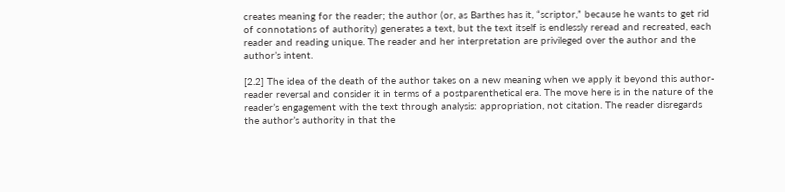creates meaning for the reader; the author (or, as Barthes has it, “scriptor,” because he wants to get rid of connotations of authority) generates a text, but the text itself is endlessly reread and recreated, each reader and reading unique. The reader and her interpretation are privileged over the author and the author’s intent.

[2.2] The idea of the death of the author takes on a new meaning when we apply it beyond this author-reader reversal and consider it in terms of a postparenthetical era. The move here is in the nature of the reader’s engagement with the text through analysis: appropriation, not citation. The reader disregards the author’s authority in that the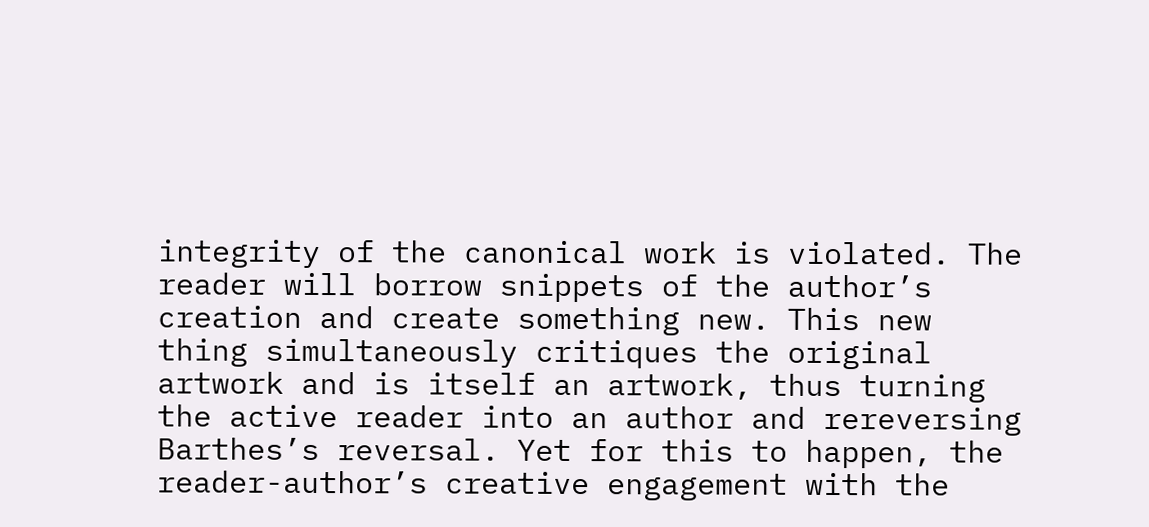integrity of the canonical work is violated. The reader will borrow snippets of the author’s creation and create something new. This new thing simultaneously critiques the original artwork and is itself an artwork, thus turning the active reader into an author and rereversing Barthes’s reversal. Yet for this to happen, the reader-author’s creative engagement with the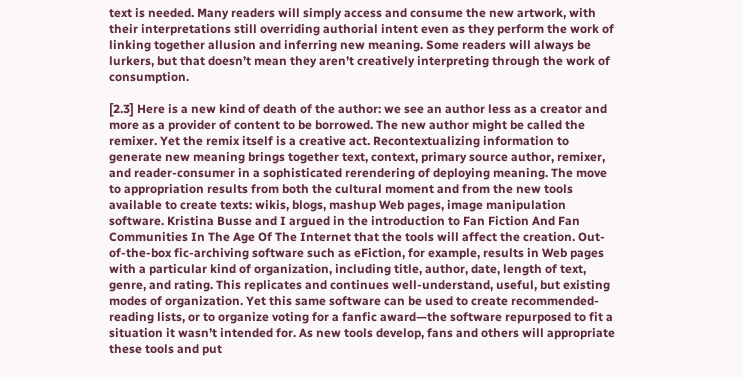text is needed. Many readers will simply access and consume the new artwork, with their interpretations still overriding authorial intent even as they perform the work of linking together allusion and inferring new meaning. Some readers will always be lurkers, but that doesn’t mean they aren’t creatively interpreting through the work of consumption.

[2.3] Here is a new kind of death of the author: we see an author less as a creator and more as a provider of content to be borrowed. The new author might be called the remixer. Yet the remix itself is a creative act. Recontextualizing information to generate new meaning brings together text, context, primary source author, remixer, and reader-consumer in a sophisticated rerendering of deploying meaning. The move to appropriation results from both the cultural moment and from the new tools available to create texts: wikis, blogs, mashup Web pages, image manipulation software. Kristina Busse and I argued in the introduction to Fan Fiction And Fan Communities In The Age Of The Internet that the tools will affect the creation. Out-of-the-box fic-archiving software such as eFiction, for example, results in Web pages with a particular kind of organization, including title, author, date, length of text, genre, and rating. This replicates and continues well-understand, useful, but existing modes of organization. Yet this same software can be used to create recommended-reading lists, or to organize voting for a fanfic award—the software repurposed to fit a situation it wasn’t intended for. As new tools develop, fans and others will appropriate these tools and put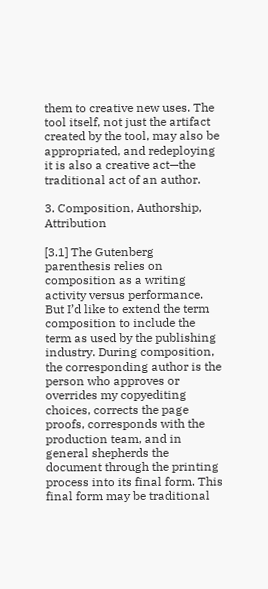them to creative new uses. The tool itself, not just the artifact created by the tool, may also be appropriated, and redeploying it is also a creative act—the traditional act of an author.

3. Composition, Authorship, Attribution

[3.1] The Gutenberg parenthesis relies on composition as a writing activity versus performance. But I’d like to extend the term composition to include the term as used by the publishing industry. During composition, the corresponding author is the person who approves or overrides my copyediting choices, corrects the page proofs, corresponds with the production team, and in general shepherds the document through the printing process into its final form. This final form may be traditional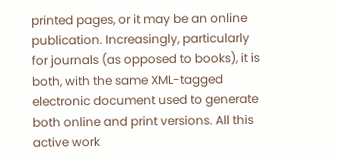printed pages, or it may be an online publication. Increasingly, particularly for journals (as opposed to books), it is both, with the same XML-tagged electronic document used to generate both online and print versions. All this active work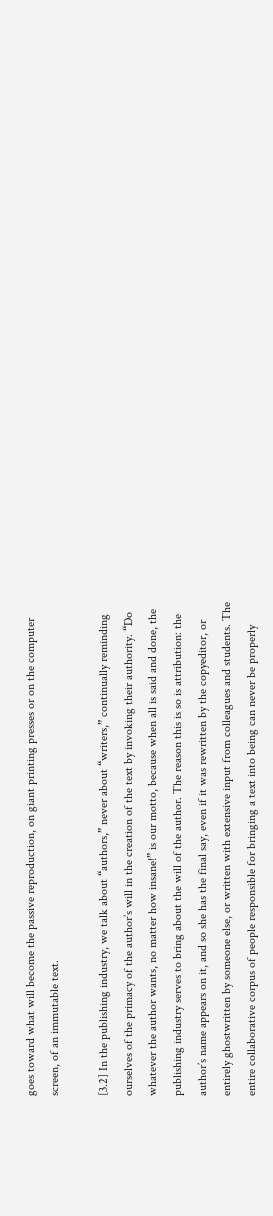goes toward what will become the passive reproduction, on giant printing presses or on the computer screen, of an immutable text.

[3.2] In the publishing industry, we talk about “authors,” never about “writers,” continually reminding ourselves of the primacy of the author’s will in the creation of the text by invoking their authority. “Do whatever the author wants, no matter how insane!” is our motto, because when all is said and done, the publishing industry serves to bring about the will of the author. The reason this is so is attribution: the author’s name appears on it, and so she has the final say, even if it was rewritten by the copyeditor, or entirely ghostwritten by someone else, or written with extensive input from colleagues and students. The entire collaborative corpus of people responsible for bringing a text into being can never be properly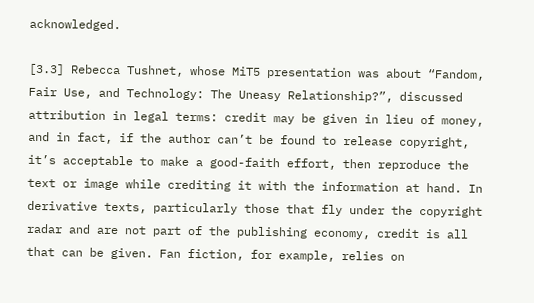acknowledged.

[3.3] Rebecca Tushnet, whose MiT5 presentation was about “Fandom, Fair Use, and Technology: The Uneasy Relationship?”, discussed attribution in legal terms: credit may be given in lieu of money, and in fact, if the author can’t be found to release copyright, it’s acceptable to make a good-faith effort, then reproduce the text or image while crediting it with the information at hand. In derivative texts, particularly those that fly under the copyright radar and are not part of the publishing economy, credit is all that can be given. Fan fiction, for example, relies on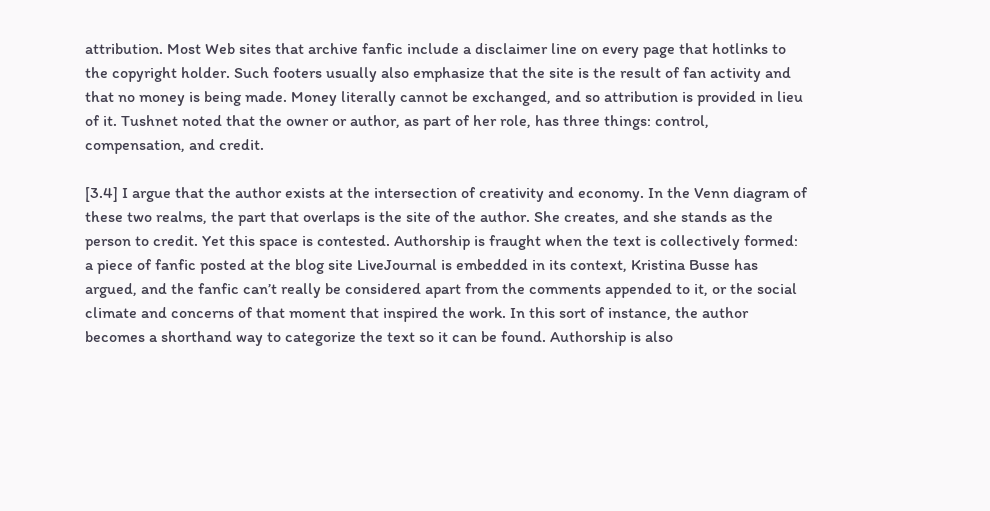attribution. Most Web sites that archive fanfic include a disclaimer line on every page that hotlinks to the copyright holder. Such footers usually also emphasize that the site is the result of fan activity and that no money is being made. Money literally cannot be exchanged, and so attribution is provided in lieu of it. Tushnet noted that the owner or author, as part of her role, has three things: control, compensation, and credit.

[3.4] I argue that the author exists at the intersection of creativity and economy. In the Venn diagram of these two realms, the part that overlaps is the site of the author. She creates, and she stands as the person to credit. Yet this space is contested. Authorship is fraught when the text is collectively formed: a piece of fanfic posted at the blog site LiveJournal is embedded in its context, Kristina Busse has argued, and the fanfic can’t really be considered apart from the comments appended to it, or the social climate and concerns of that moment that inspired the work. In this sort of instance, the author becomes a shorthand way to categorize the text so it can be found. Authorship is also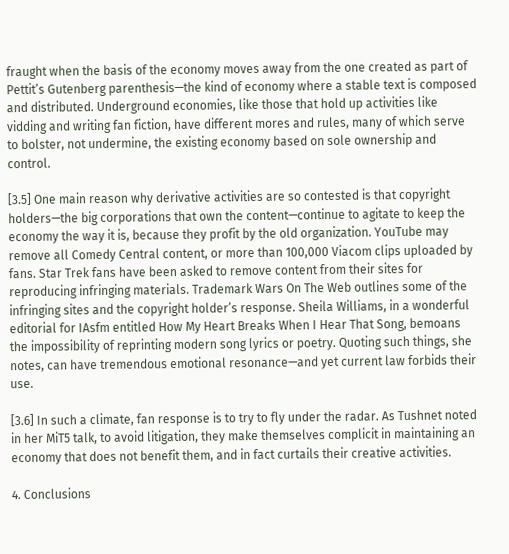fraught when the basis of the economy moves away from the one created as part of Pettit’s Gutenberg parenthesis—the kind of economy where a stable text is composed and distributed. Underground economies, like those that hold up activities like vidding and writing fan fiction, have different mores and rules, many of which serve to bolster, not undermine, the existing economy based on sole ownership and control.

[3.5] One main reason why derivative activities are so contested is that copyright holders—the big corporations that own the content—continue to agitate to keep the economy the way it is, because they profit by the old organization. YouTube may remove all Comedy Central content, or more than 100,000 Viacom clips uploaded by fans. Star Trek fans have been asked to remove content from their sites for reproducing infringing materials. Trademark Wars On The Web outlines some of the infringing sites and the copyright holder’s response. Sheila Williams, in a wonderful editorial for IAsfm entitled How My Heart Breaks When I Hear That Song, bemoans the impossibility of reprinting modern song lyrics or poetry. Quoting such things, she notes, can have tremendous emotional resonance—and yet current law forbids their use.

[3.6] In such a climate, fan response is to try to fly under the radar. As Tushnet noted in her MiT5 talk, to avoid litigation, they make themselves complicit in maintaining an economy that does not benefit them, and in fact curtails their creative activities.

4. Conclusions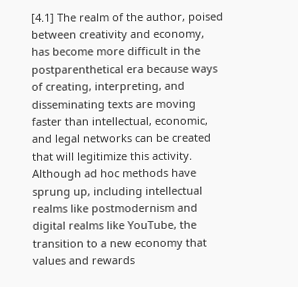[4.1] The realm of the author, poised between creativity and economy, has become more difficult in the postparenthetical era because ways of creating, interpreting, and disseminating texts are moving faster than intellectual, economic, and legal networks can be created that will legitimize this activity. Although ad hoc methods have sprung up, including intellectual realms like postmodernism and digital realms like YouTube, the transition to a new economy that values and rewards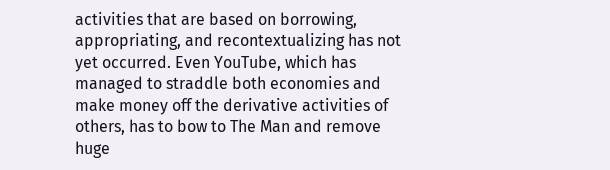activities that are based on borrowing, appropriating, and recontextualizing has not yet occurred. Even YouTube, which has managed to straddle both economies and make money off the derivative activities of others, has to bow to The Man and remove huge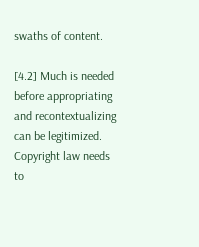swaths of content.

[4.2] Much is needed before appropriating and recontextualizing can be legitimized. Copyright law needs to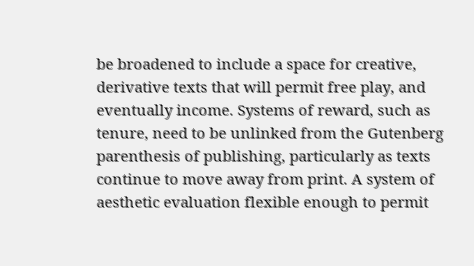be broadened to include a space for creative, derivative texts that will permit free play, and eventually income. Systems of reward, such as tenure, need to be unlinked from the Gutenberg parenthesis of publishing, particularly as texts continue to move away from print. A system of aesthetic evaluation flexible enough to permit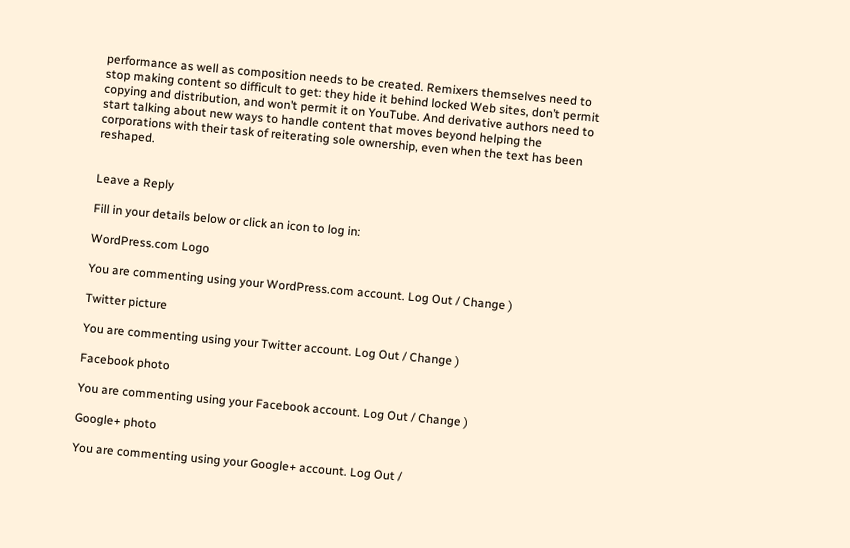performance as well as composition needs to be created. Remixers themselves need to stop making content so difficult to get: they hide it behind locked Web sites, don’t permit copying and distribution, and won’t permit it on YouTube. And derivative authors need to start talking about new ways to handle content that moves beyond helping the corporations with their task of reiterating sole ownership, even when the text has been reshaped.


Leave a Reply

Fill in your details below or click an icon to log in:

WordPress.com Logo

You are commenting using your WordPress.com account. Log Out / Change )

Twitter picture

You are commenting using your Twitter account. Log Out / Change )

Facebook photo

You are commenting using your Facebook account. Log Out / Change )

Google+ photo

You are commenting using your Google+ account. Log Out /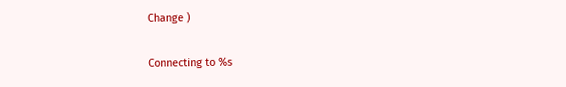Change )

Connecting to %s